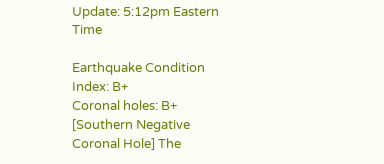Update: 5:12pm Eastern Time

Earthquake Condition Index: B+
Coronal holes: B+ [Southern Negative Coronal Hole] The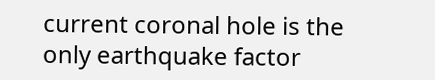current coronal hole is the only earthquake factor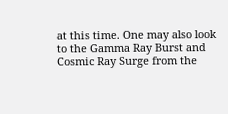at this time. One may also look to the Gamma Ray Burst and Cosmic Ray Surge from the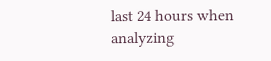last 24 hours when analyzing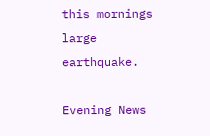this mornings large earthquake.

Evening News